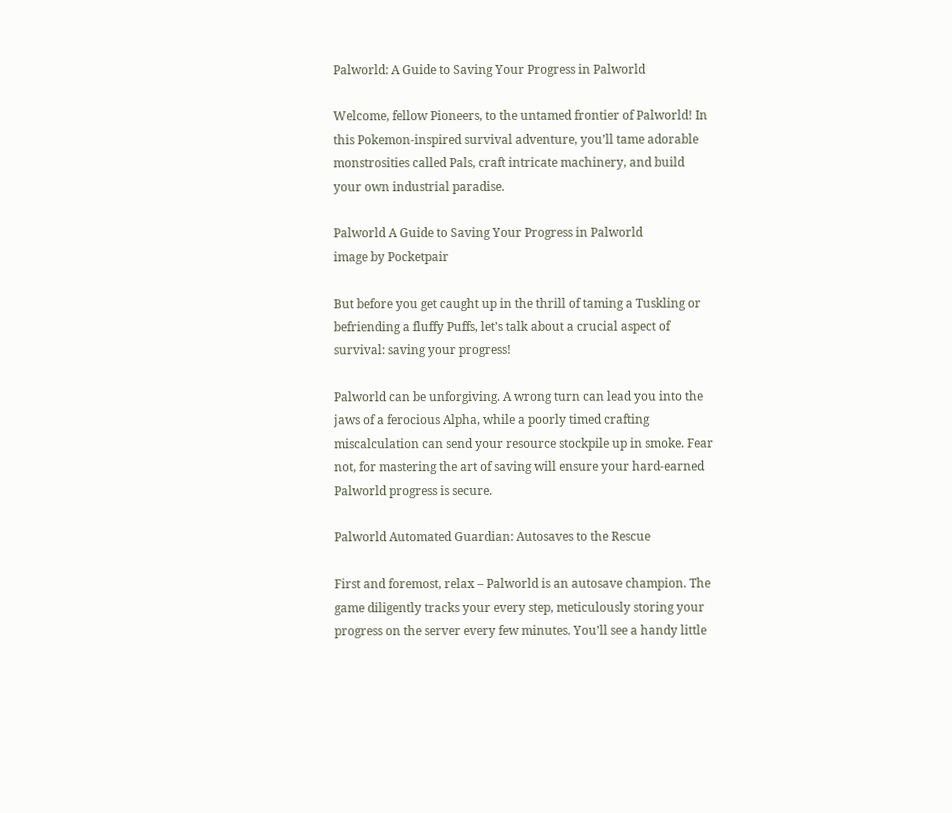Palworld: A Guide to Saving Your Progress in Palworld

Welcome, fellow Pioneers, to the untamed frontier of Palworld! In this Pokemon-inspired survival adventure, you’ll tame adorable monstrosities called Pals, craft intricate machinery, and build your own industrial paradise.

Palworld A Guide to Saving Your Progress in Palworld
image by Pocketpair

But before you get caught up in the thrill of taming a Tuskling or befriending a fluffy Puffs, let’s talk about a crucial aspect of survival: saving your progress!

Palworld can be unforgiving. A wrong turn can lead you into the jaws of a ferocious Alpha, while a poorly timed crafting miscalculation can send your resource stockpile up in smoke. Fear not, for mastering the art of saving will ensure your hard-earned Palworld progress is secure.

Palworld Automated Guardian: Autosaves to the Rescue

First and foremost, relax – Palworld is an autosave champion. The game diligently tracks your every step, meticulously storing your progress on the server every few minutes. You’ll see a handy little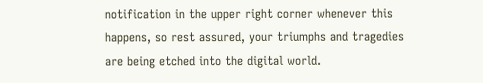notification in the upper right corner whenever this happens, so rest assured, your triumphs and tragedies are being etched into the digital world.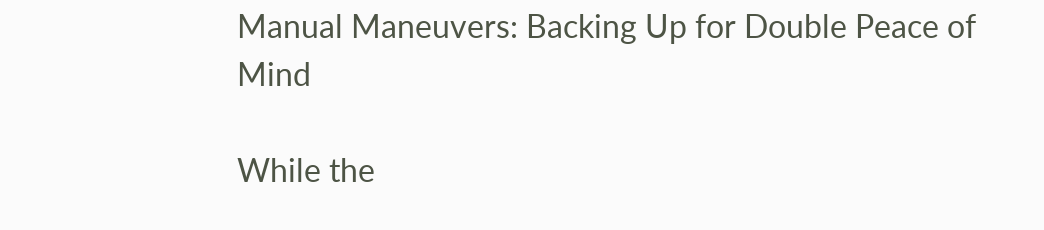Manual Maneuvers: Backing Up for Double Peace of Mind

While the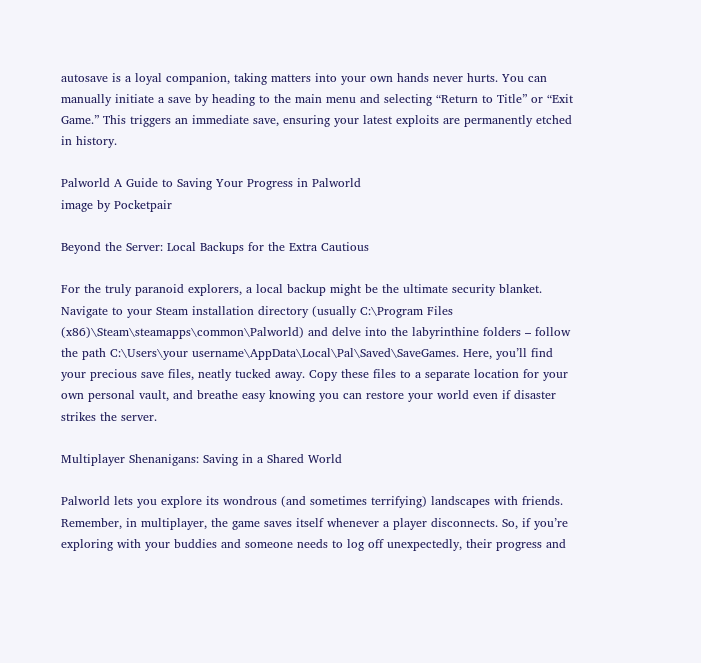autosave is a loyal companion, taking matters into your own hands never hurts. You can manually initiate a save by heading to the main menu and selecting “Return to Title” or “Exit Game.” This triggers an immediate save, ensuring your latest exploits are permanently etched in history.

Palworld A Guide to Saving Your Progress in Palworld
image by Pocketpair

Beyond the Server: Local Backups for the Extra Cautious

For the truly paranoid explorers, a local backup might be the ultimate security blanket. Navigate to your Steam installation directory (usually C:\Program Files (x86)\Steam\steamapps\common\Palworld) and delve into the labyrinthine folders – follow the path C:\Users\your username\AppData\Local\Pal\Saved\SaveGames. Here, you’ll find your precious save files, neatly tucked away. Copy these files to a separate location for your own personal vault, and breathe easy knowing you can restore your world even if disaster strikes the server.

Multiplayer Shenanigans: Saving in a Shared World

Palworld lets you explore its wondrous (and sometimes terrifying) landscapes with friends. Remember, in multiplayer, the game saves itself whenever a player disconnects. So, if you’re exploring with your buddies and someone needs to log off unexpectedly, their progress and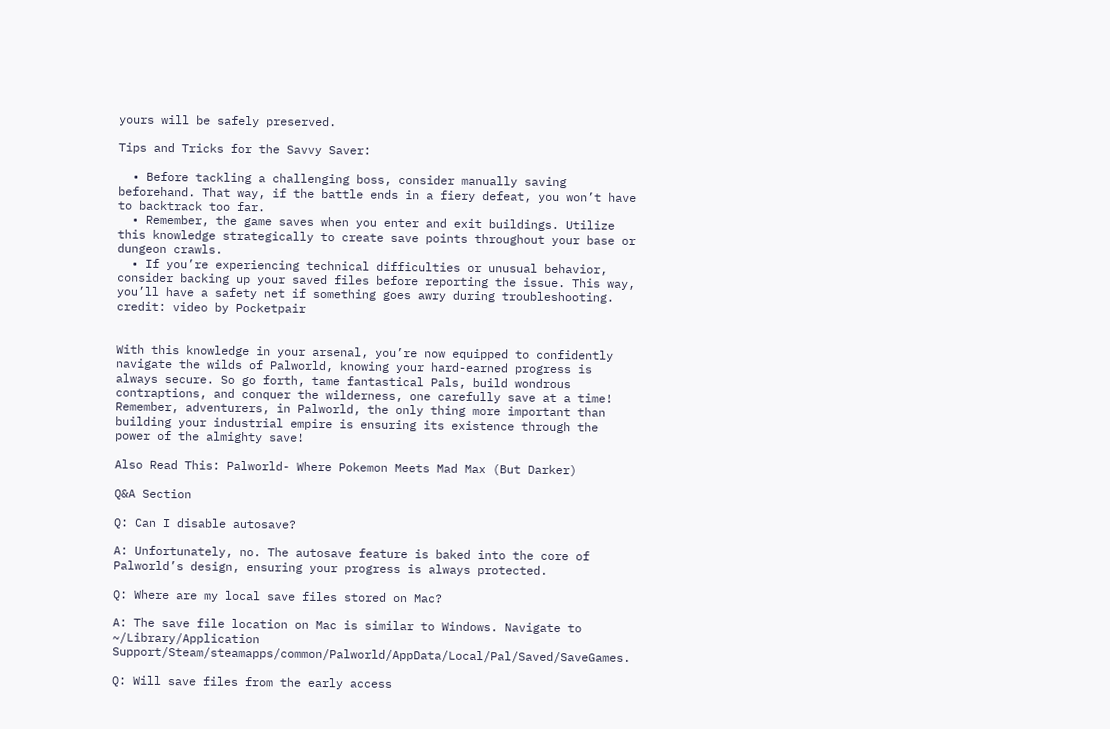yours will be safely preserved.

Tips and Tricks for the Savvy Saver:

  • Before tackling a challenging boss, consider manually saving beforehand. That way, if the battle ends in a fiery defeat, you won’t have to backtrack too far.
  • Remember, the game saves when you enter and exit buildings. Utilize this knowledge strategically to create save points throughout your base or dungeon crawls.
  • If you’re experiencing technical difficulties or unusual behavior, consider backing up your saved files before reporting the issue. This way, you’ll have a safety net if something goes awry during troubleshooting.
credit: video by Pocketpair


With this knowledge in your arsenal, you’re now equipped to confidently navigate the wilds of Palworld, knowing your hard-earned progress is always secure. So go forth, tame fantastical Pals, build wondrous contraptions, and conquer the wilderness, one carefully save at a time! Remember, adventurers, in Palworld, the only thing more important than building your industrial empire is ensuring its existence through the power of the almighty save!

Also Read This: Palworld- Where Pokemon Meets Mad Max (But Darker)

Q&A Section

Q: Can I disable autosave?

A: Unfortunately, no. The autosave feature is baked into the core of Palworld’s design, ensuring your progress is always protected.

Q: Where are my local save files stored on Mac?

A: The save file location on Mac is similar to Windows. Navigate to ~/Library/Application Support/Steam/steamapps/common/Palworld/AppData/Local/Pal/Saved/SaveGames.

Q: Will save files from the early access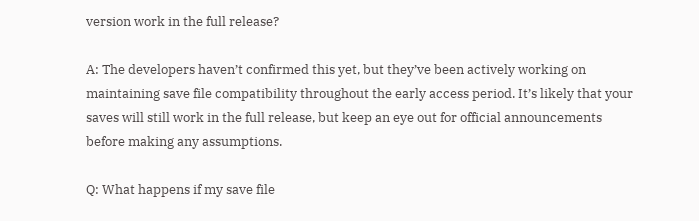version work in the full release?

A: The developers haven’t confirmed this yet, but they’ve been actively working on maintaining save file compatibility throughout the early access period. It’s likely that your saves will still work in the full release, but keep an eye out for official announcements before making any assumptions.

Q: What happens if my save file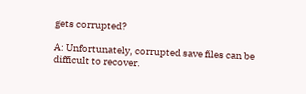gets corrupted?

A: Unfortunately, corrupted save files can be difficult to recover.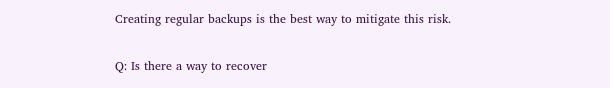Creating regular backups is the best way to mitigate this risk.

Q: Is there a way to recover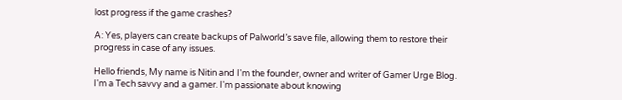lost progress if the game crashes?

A: Yes, players can create backups of Palworld’s save file, allowing them to restore their progress in case of any issues.

Hello friends, My name is Nitin and I'm the founder, owner and writer of Gamer Urge Blog. I'm a Tech savvy and a gamer. I'm passionate about knowing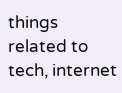things related to tech, internet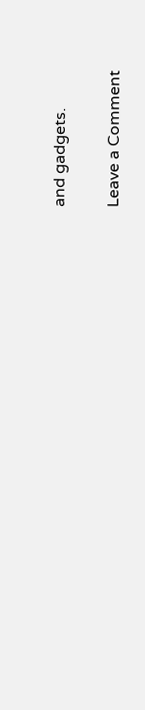and gadgets.

Leave a Comment